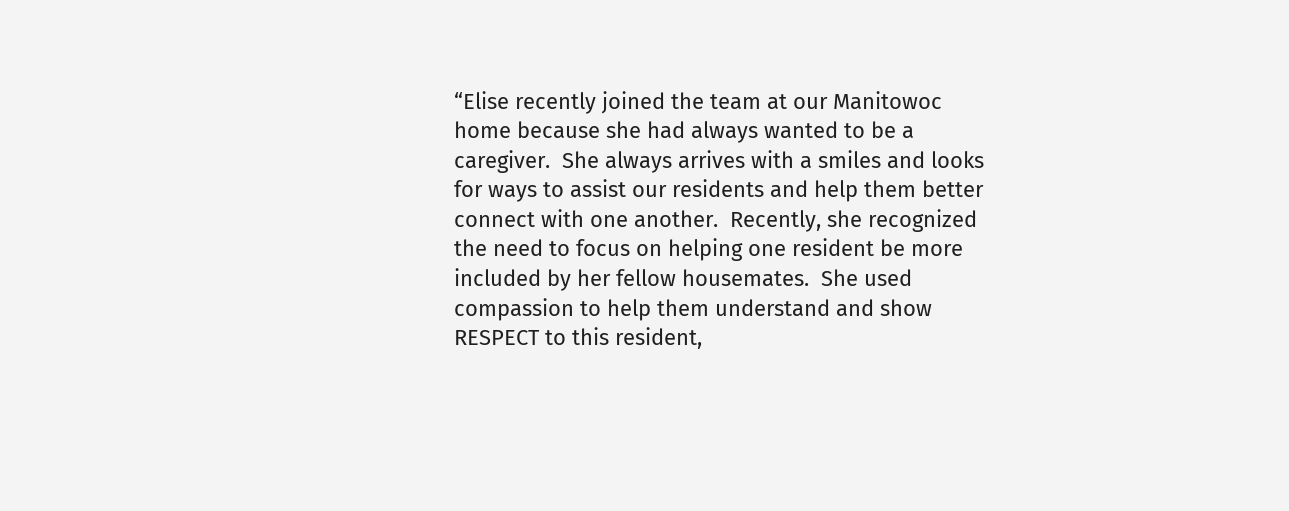“Elise recently joined the team at our Manitowoc home because she had always wanted to be a caregiver.  She always arrives with a smiles and looks for ways to assist our residents and help them better connect with one another.  Recently, she recognized the need to focus on helping one resident be more included by her fellow housemates.  She used compassion to help them understand and show RESPECT to this resident,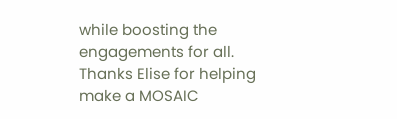while boosting the engagements for all.  Thanks Elise for helping make a MOSAIC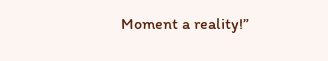Moment a reality!”